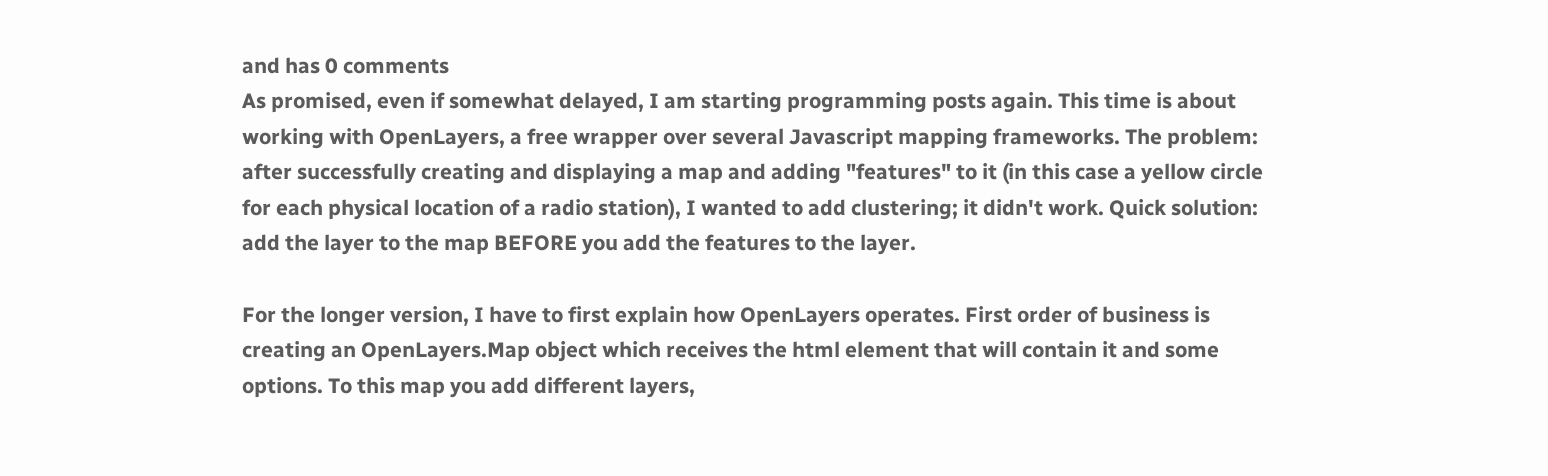and has 0 comments
As promised, even if somewhat delayed, I am starting programming posts again. This time is about working with OpenLayers, a free wrapper over several Javascript mapping frameworks. The problem: after successfully creating and displaying a map and adding "features" to it (in this case a yellow circle for each physical location of a radio station), I wanted to add clustering; it didn't work. Quick solution: add the layer to the map BEFORE you add the features to the layer.

For the longer version, I have to first explain how OpenLayers operates. First order of business is creating an OpenLayers.Map object which receives the html element that will contain it and some options. To this map you add different layers,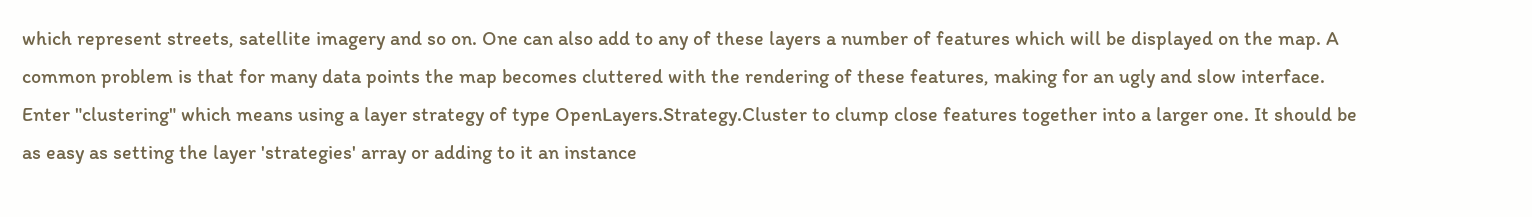which represent streets, satellite imagery and so on. One can also add to any of these layers a number of features which will be displayed on the map. A common problem is that for many data points the map becomes cluttered with the rendering of these features, making for an ugly and slow interface. Enter "clustering" which means using a layer strategy of type OpenLayers.Strategy.Cluster to clump close features together into a larger one. It should be as easy as setting the layer 'strategies' array or adding to it an instance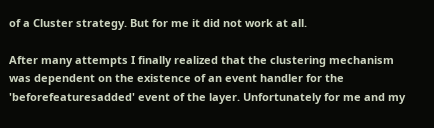of a Cluster strategy. But for me it did not work at all.

After many attempts I finally realized that the clustering mechanism was dependent on the existence of an event handler for the 'beforefeaturesadded' event of the layer. Unfortunately for me and my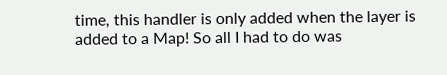time, this handler is only added when the layer is added to a Map! So all I had to do was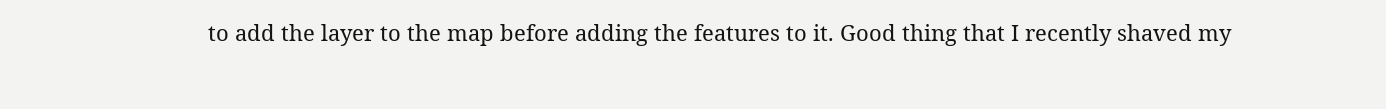to add the layer to the map before adding the features to it. Good thing that I recently shaved my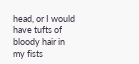head, or I would have tufts of bloody hair in my fists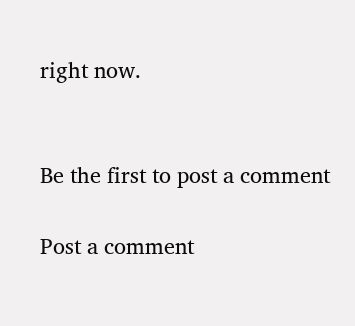right now.


Be the first to post a comment

Post a comment